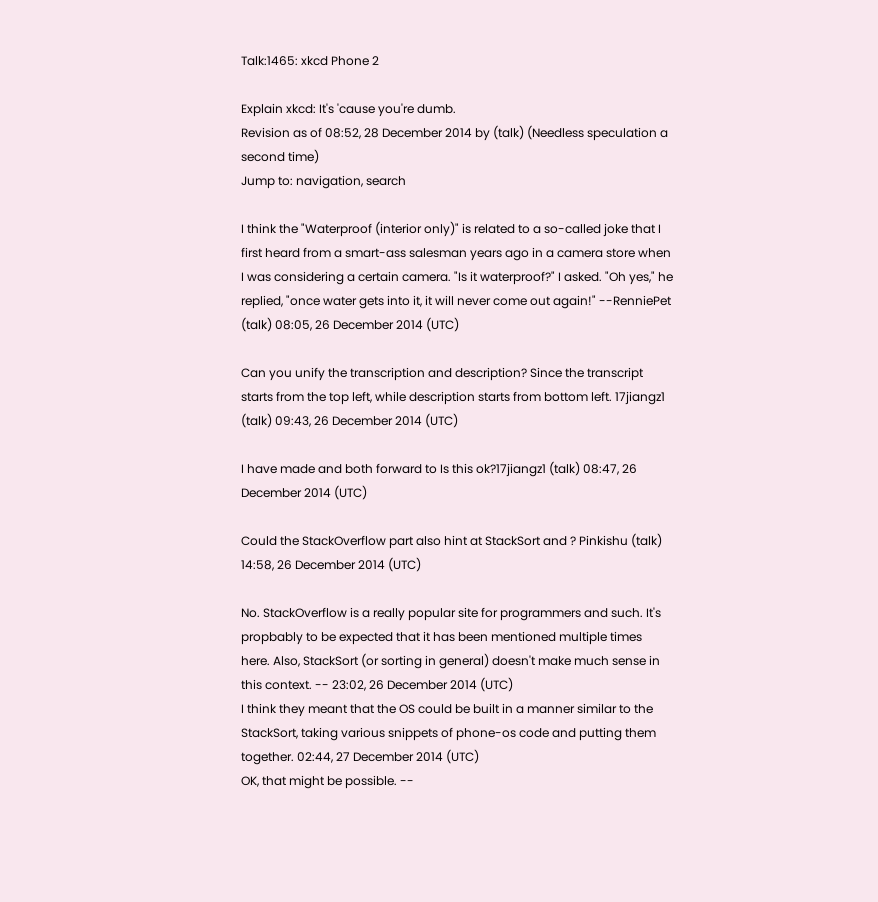Talk:1465: xkcd Phone 2

Explain xkcd: It's 'cause you're dumb.
Revision as of 08:52, 28 December 2014 by (talk) (Needless speculation a second time)
Jump to: navigation, search

I think the "Waterproof (interior only)" is related to a so-called joke that I first heard from a smart-ass salesman years ago in a camera store when I was considering a certain camera. "Is it waterproof?" I asked. "Oh yes," he replied, "once water gets into it, it will never come out again!" --RenniePet (talk) 08:05, 26 December 2014 (UTC)

Can you unify the transcription and description? Since the transcript starts from the top left, while description starts from bottom left. 17jiangz1 (talk) 09:43, 26 December 2014 (UTC)

I have made and both forward to Is this ok?17jiangz1 (talk) 08:47, 26 December 2014 (UTC)

Could the StackOverflow part also hint at StackSort and ? Pinkishu (talk) 14:58, 26 December 2014 (UTC)

No. StackOverflow is a really popular site for programmers and such. It's propbably to be expected that it has been mentioned multiple times here. Also, StackSort (or sorting in general) doesn't make much sense in this context. -- 23:02, 26 December 2014 (UTC)
I think they meant that the OS could be built in a manner similar to the StackSort, taking various snippets of phone-os code and putting them together. 02:44, 27 December 2014 (UTC)
OK, that might be possible. --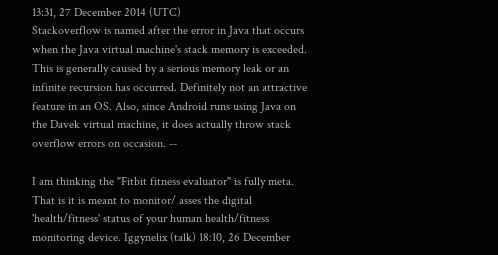13:31, 27 December 2014 (UTC)
Stackoverflow is named after the error in Java that occurs when the Java virtual machine's stack memory is exceeded. This is generally caused by a serious memory leak or an infinite recursion has occurred. Definitely not an attractive feature in an OS. Also, since Android runs using Java on the Davek virtual machine, it does actually throw stack overflow errors on occasion. --

I am thinking the "Fitbit fitness evaluator" is fully meta. That is it is meant to monitor/ asses the digital 'health/fitness' status of your human health/fitness monitoring device. Iggynelix (talk) 18:10, 26 December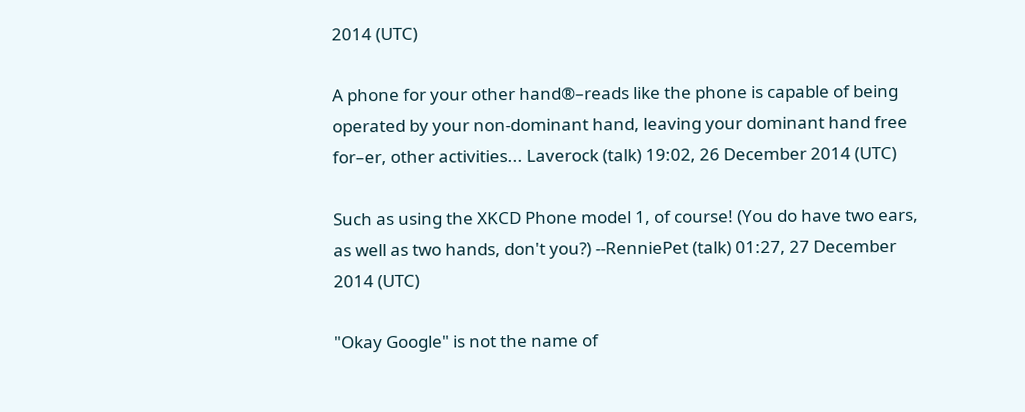2014 (UTC)

A phone for your other hand®–reads like the phone is capable of being operated by your non-dominant hand, leaving your dominant hand free for–er, other activities... Laverock (talk) 19:02, 26 December 2014 (UTC)

Such as using the XKCD Phone model 1, of course! (You do have two ears, as well as two hands, don't you?) --RenniePet (talk) 01:27, 27 December 2014 (UTC)

"Okay Google" is not the name of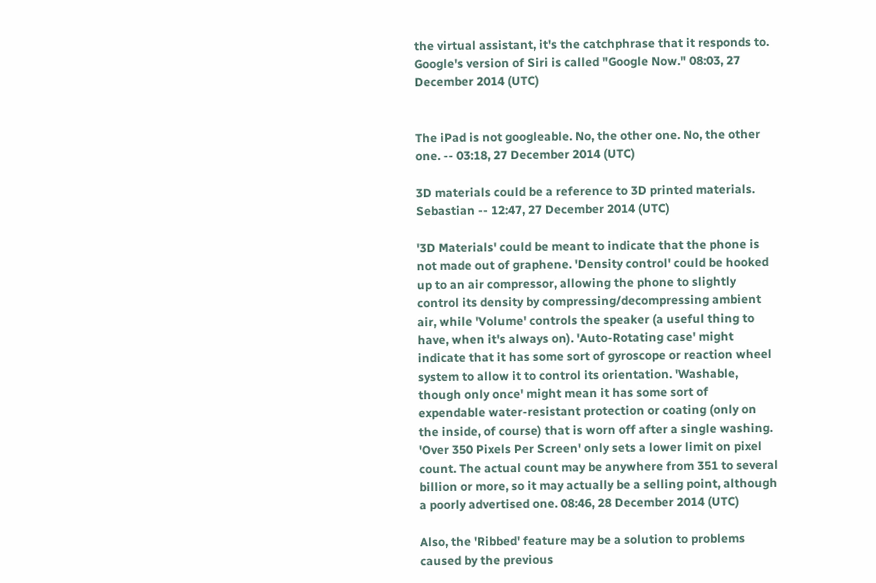the virtual assistant, it's the catchphrase that it responds to. Google's version of Siri is called "Google Now." 08:03, 27 December 2014 (UTC)


The iPad is not googleable. No, the other one. No, the other one. -- 03:18, 27 December 2014 (UTC)

3D materials could be a reference to 3D printed materials. Sebastian -- 12:47, 27 December 2014 (UTC)

'3D Materials' could be meant to indicate that the phone is not made out of graphene. 'Density control' could be hooked up to an air compressor, allowing the phone to slightly control its density by compressing/decompressing ambient air, while 'Volume' controls the speaker (a useful thing to have, when it's always on). 'Auto-Rotating case' might indicate that it has some sort of gyroscope or reaction wheel system to allow it to control its orientation. 'Washable, though only once' might mean it has some sort of expendable water-resistant protection or coating (only on the inside, of course) that is worn off after a single washing. 'Over 350 Pixels Per Screen' only sets a lower limit on pixel count. The actual count may be anywhere from 351 to several billion or more, so it may actually be a selling point, although a poorly advertised one. 08:46, 28 December 2014 (UTC)

Also, the 'Ribbed' feature may be a solution to problems caused by the previous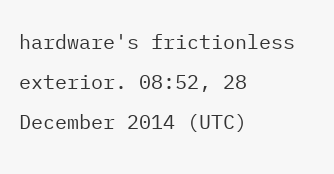hardware's frictionless exterior. 08:52, 28 December 2014 (UTC)